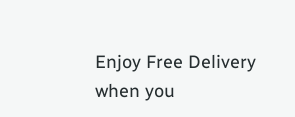Enjoy Free Delivery when you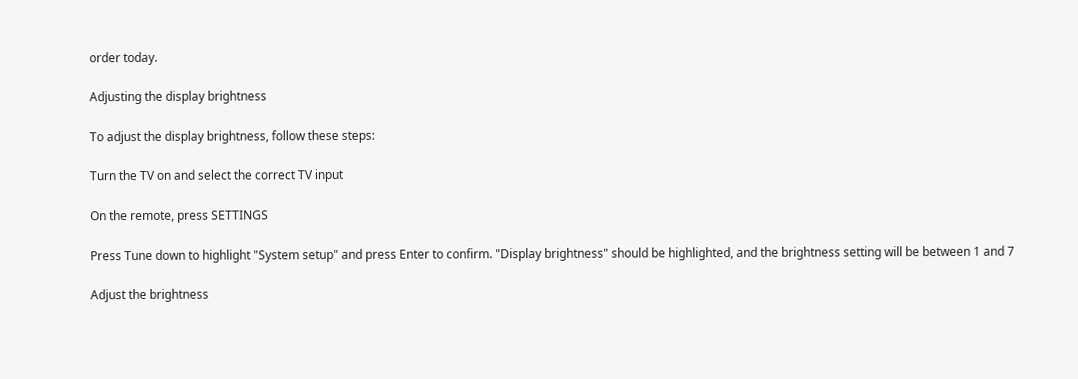order today.

Adjusting the display brightness

To adjust the display brightness, follow these steps:

Turn the TV on and select the correct TV input

On the remote, press SETTINGS

Press Tune down to highlight "System setup" and press Enter to confirm. "Display brightness" should be highlighted, and the brightness setting will be between 1 and 7

Adjust the brightness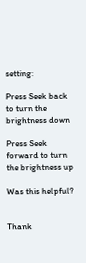setting:

Press Seek back to turn the brightness down

Press Seek forward to turn the brightness up

Was this helpful?


Thank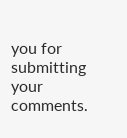you for submitting your comments.